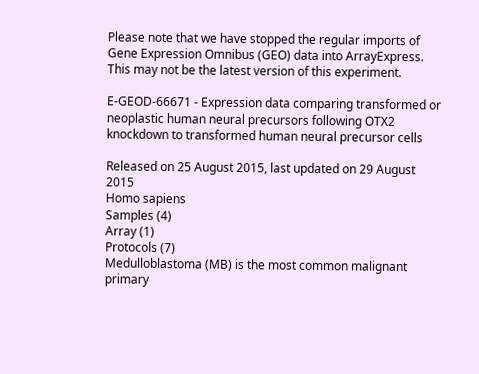Please note that we have stopped the regular imports of Gene Expression Omnibus (GEO) data into ArrayExpress. This may not be the latest version of this experiment.

E-GEOD-66671 - Expression data comparing transformed or neoplastic human neural precursors following OTX2 knockdown to transformed human neural precursor cells

Released on 25 August 2015, last updated on 29 August 2015
Homo sapiens
Samples (4)
Array (1)
Protocols (7)
Medulloblastoma (MB) is the most common malignant primary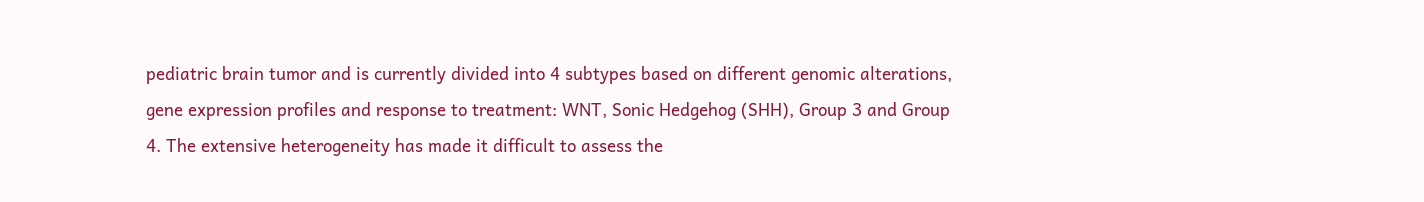pediatric brain tumor and is currently divided into 4 subtypes based on different genomic alterations, gene expression profiles and response to treatment: WNT, Sonic Hedgehog (SHH), Group 3 and Group 4. The extensive heterogeneity has made it difficult to assess the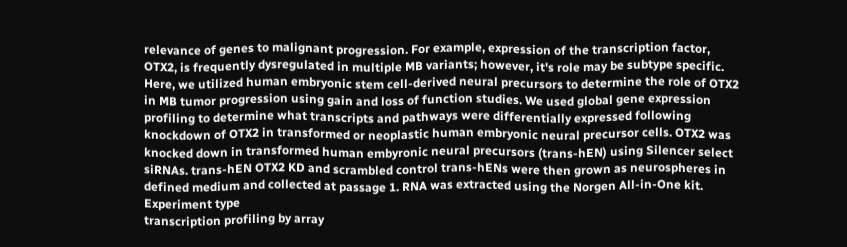relevance of genes to malignant progression. For example, expression of the transcription factor, OTX2, is frequently dysregulated in multiple MB variants; however, it's role may be subtype specific. Here, we utilized human embryonic stem cell-derived neural precursors to determine the role of OTX2 in MB tumor progression using gain and loss of function studies. We used global gene expression profiling to determine what transcripts and pathways were differentially expressed following knockdown of OTX2 in transformed or neoplastic human embryonic neural precursor cells. OTX2 was knocked down in transformed human embyronic neural precursors (trans-hEN) using Silencer select siRNAs. trans-hEN OTX2 KD and scrambled control trans-hENs were then grown as neurospheres in defined medium and collected at passage 1. RNA was extracted using the Norgen All-in-One kit.
Experiment type
transcription profiling by array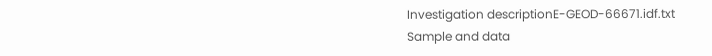Investigation descriptionE-GEOD-66671.idf.txt
Sample and data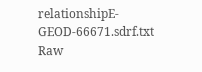relationshipE-GEOD-66671.sdrf.txt
Raw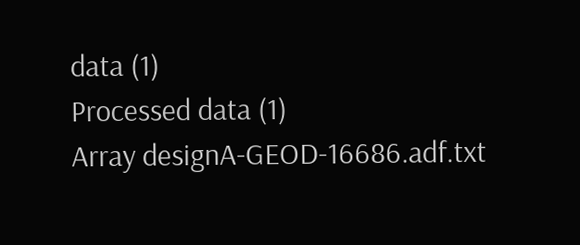data (1)
Processed data (1)
Array designA-GEOD-16686.adf.txt